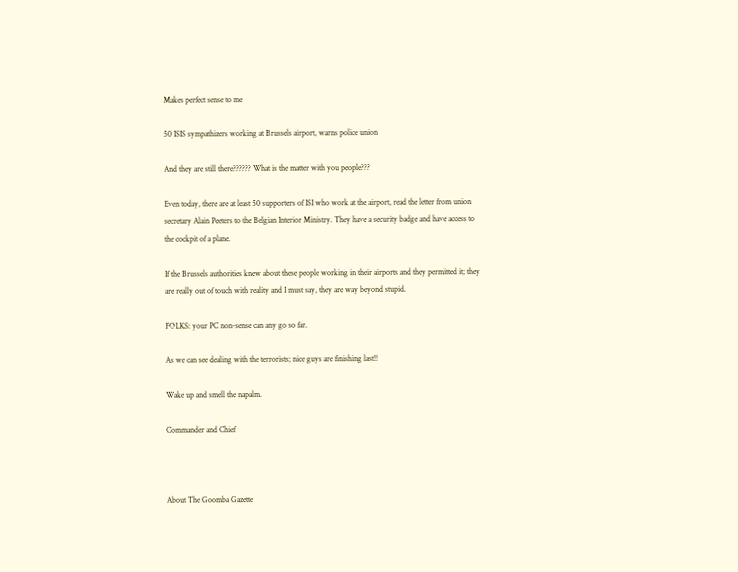Makes perfect sense to me

50 ISIS sympathizers working at Brussels airport, warns police union

And they are still there?????? What is the matter with you people???

Even today, there are at least 50 supporters of ISI who work at the airport, read the letter from union secretary Alain Peeters to the Belgian Interior Ministry. They have a security badge and have access to the cockpit of a plane.

If the Brussels authorities knew about these people working in their airports and they permitted it; they are really out of touch with reality and I must say, they are way beyond stupid.

FOLKS: your PC non-sense can any go so far.

As we can see dealing with the terrorists; nice guys are finishing last!!

Wake up and smell the napalm.

Commander and Chief



About The Goomba Gazette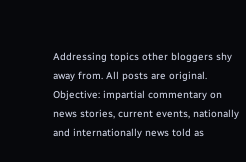Addressing topics other bloggers shy away from. All posts are original. Objective: impartial commentary on news stories, current events, nationally and internationally news told as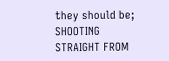they should be; SHOOTING STRAIGHT FROM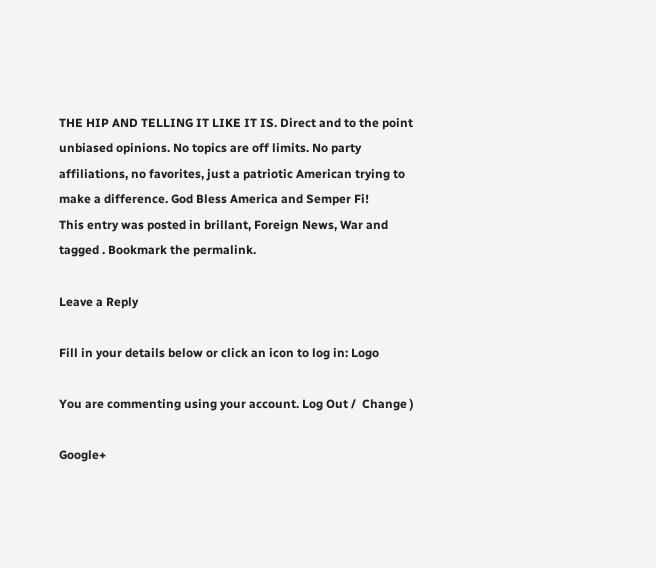THE HIP AND TELLING IT LIKE IT IS. Direct and to the point unbiased opinions. No topics are off limits. No party affiliations, no favorites, just a patriotic American trying to make a difference. God Bless America and Semper Fi!
This entry was posted in brillant, Foreign News, War and tagged . Bookmark the permalink.

Leave a Reply

Fill in your details below or click an icon to log in: Logo

You are commenting using your account. Log Out /  Change )

Google+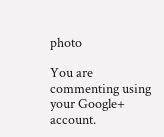photo

You are commenting using your Google+ account.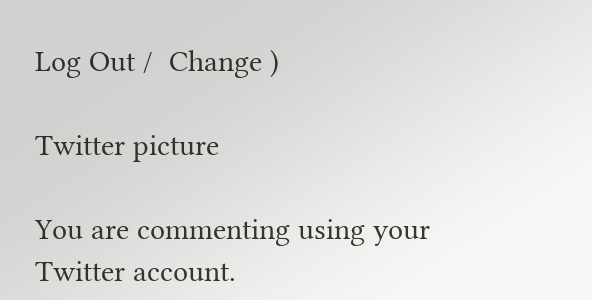Log Out /  Change )

Twitter picture

You are commenting using your Twitter account.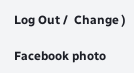Log Out /  Change )

Facebook photo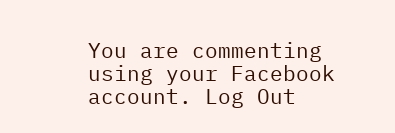You are commenting using your Facebook account. Log Out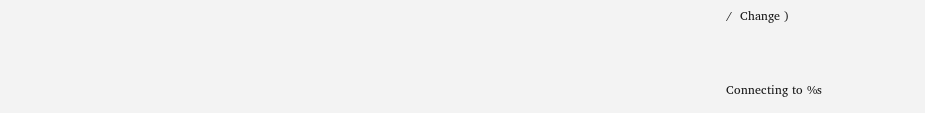/  Change )


Connecting to %s